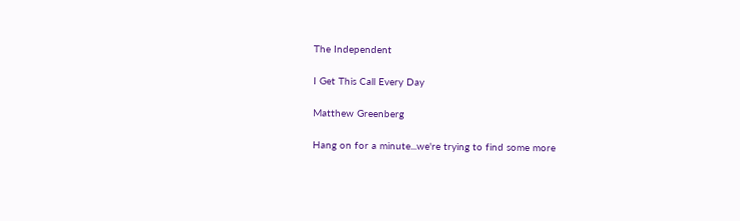The Independent

I Get This Call Every Day

Matthew Greenberg

Hang on for a minute...we're trying to find some more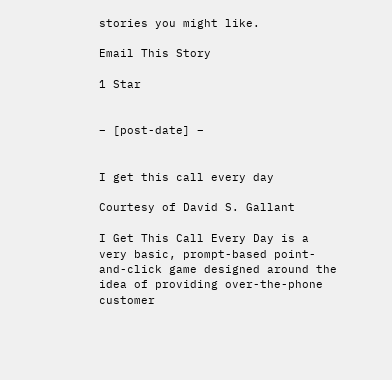stories you might like.

Email This Story

1 Star


– [post-date] –


I get this call every day

Courtesy of David S. Gallant

I Get This Call Every Day is a very basic, prompt-based point-and-click game designed around the idea of providing over-the-phone customer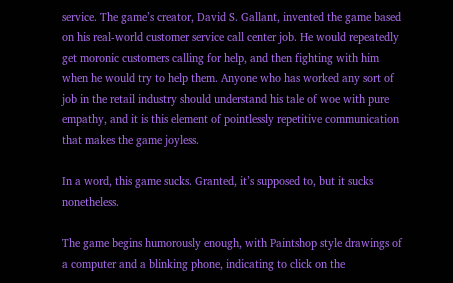service. The game’s creator, David S. Gallant, invented the game based on his real-world customer service call center job. He would repeatedly get moronic customers calling for help, and then fighting with him when he would try to help them. Anyone who has worked any sort of job in the retail industry should understand his tale of woe with pure empathy, and it is this element of pointlessly repetitive communication that makes the game joyless.

In a word, this game sucks. Granted, it’s supposed to, but it sucks nonetheless.

The game begins humorously enough, with Paintshop style drawings of a computer and a blinking phone, indicating to click on the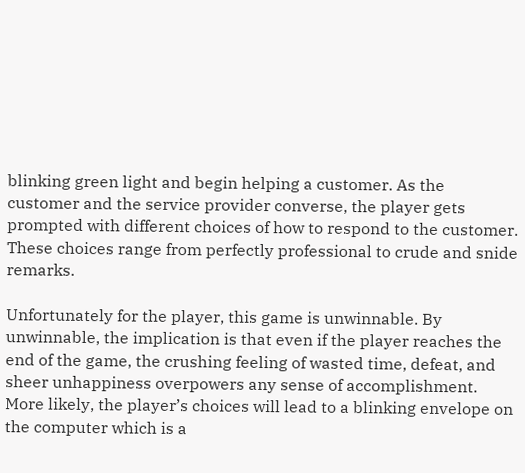blinking green light and begin helping a customer. As the customer and the service provider converse, the player gets prompted with different choices of how to respond to the customer. These choices range from perfectly professional to crude and snide remarks.

Unfortunately for the player, this game is unwinnable. By unwinnable, the implication is that even if the player reaches the end of the game, the crushing feeling of wasted time, defeat, and sheer unhappiness overpowers any sense of accomplishment. More likely, the player’s choices will lead to a blinking envelope on the computer which is a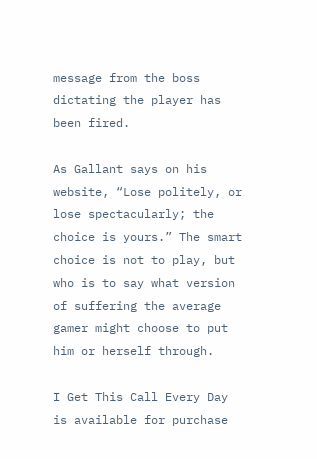message from the boss dictating the player has been fired.

As Gallant says on his website, “Lose politely, or lose spectacularly; the choice is yours.” The smart choice is not to play, but who is to say what version of suffering the average gamer might choose to put him or herself through.

I Get This Call Every Day is available for purchase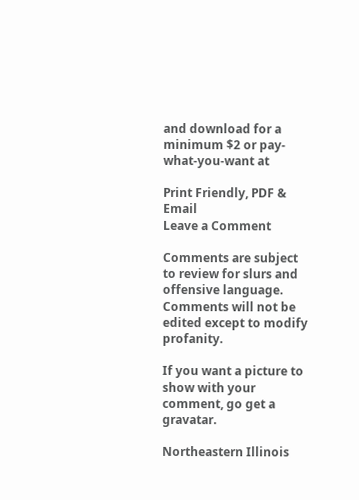and download for a minimum $2 or pay-what-you-want at

Print Friendly, PDF & Email
Leave a Comment

Comments are subject to review for slurs and offensive language. Comments will not be edited except to modify profanity.

If you want a picture to show with your comment, go get a gravatar.

Northeastern Illinois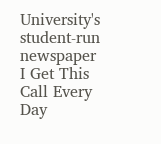University's student-run newspaper
I Get This Call Every Day